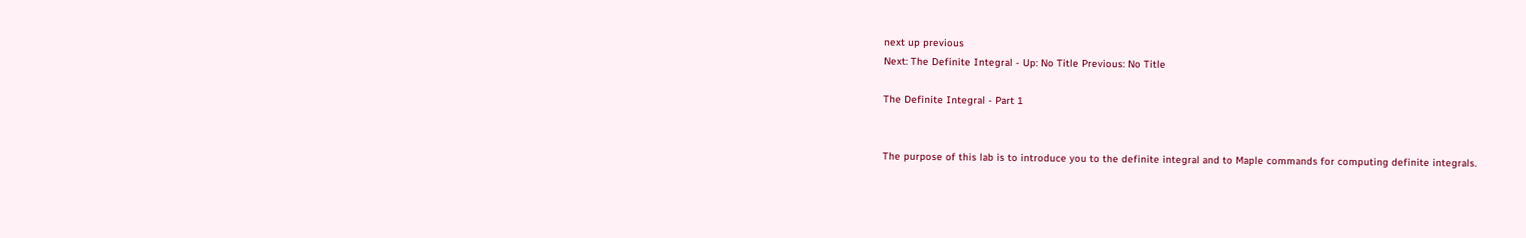next up previous
Next: The Definite Integral - Up: No Title Previous: No Title

The Definite Integral - Part 1


The purpose of this lab is to introduce you to the definite integral and to Maple commands for computing definite integrals.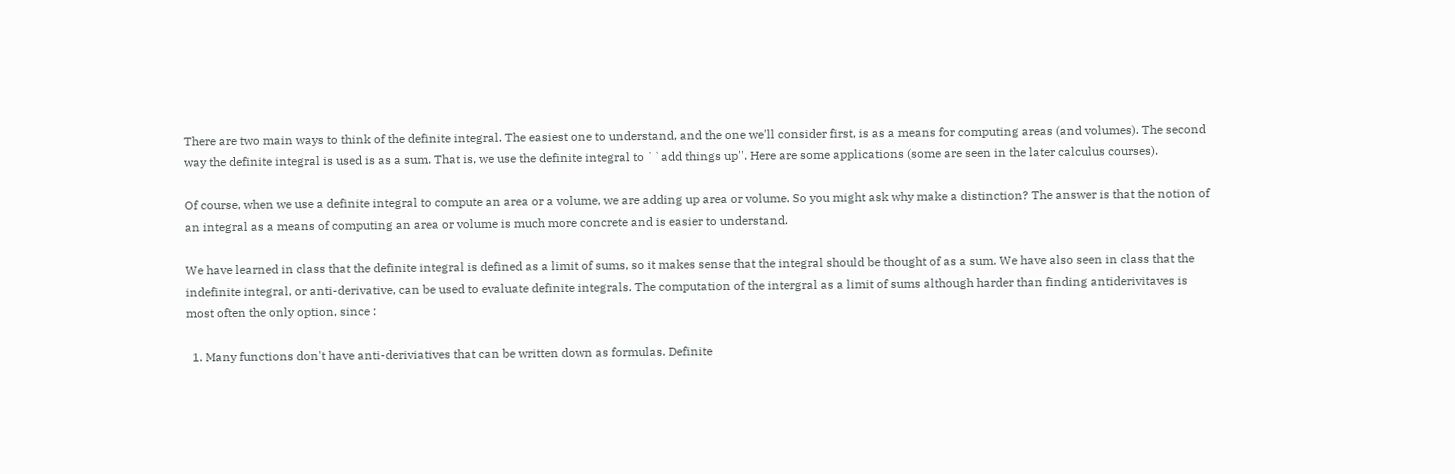There are two main ways to think of the definite integral. The easiest one to understand, and the one we'll consider first, is as a means for computing areas (and volumes). The second way the definite integral is used is as a sum. That is, we use the definite integral to ``add things up''. Here are some applications (some are seen in the later calculus courses).

Of course, when we use a definite integral to compute an area or a volume, we are adding up area or volume. So you might ask why make a distinction? The answer is that the notion of an integral as a means of computing an area or volume is much more concrete and is easier to understand.

We have learned in class that the definite integral is defined as a limit of sums, so it makes sense that the integral should be thought of as a sum. We have also seen in class that the indefinite integral, or anti-derivative, can be used to evaluate definite integrals. The computation of the intergral as a limit of sums although harder than finding antiderivitaves is most often the only option, since :

  1. Many functions don't have anti-deriviatives that can be written down as formulas. Definite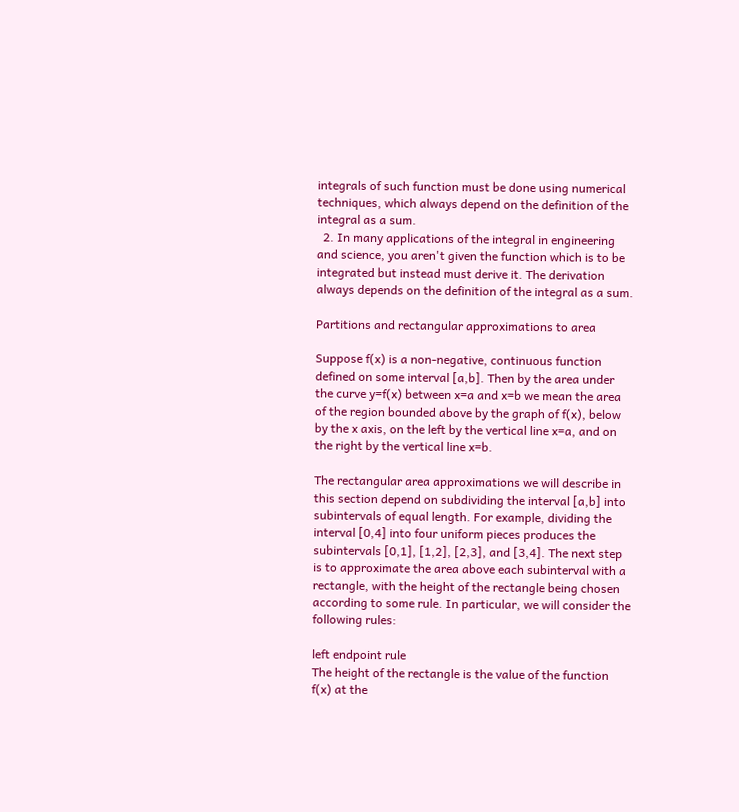integrals of such function must be done using numerical techniques, which always depend on the definition of the integral as a sum.
  2. In many applications of the integral in engineering and science, you aren't given the function which is to be integrated but instead must derive it. The derivation always depends on the definition of the integral as a sum.

Partitions and rectangular approximations to area

Suppose f(x) is a non-negative, continuous function defined on some interval [a,b]. Then by the area under the curve y=f(x) between x=a and x=b we mean the area of the region bounded above by the graph of f(x), below by the x axis, on the left by the vertical line x=a, and on the right by the vertical line x=b.

The rectangular area approximations we will describe in this section depend on subdividing the interval [a,b] into subintervals of equal length. For example, dividing the interval [0,4] into four uniform pieces produces the subintervals [0,1], [1,2], [2,3], and [3,4]. The next step is to approximate the area above each subinterval with a rectangle, with the height of the rectangle being chosen according to some rule. In particular, we will consider the following rules:

left endpoint rule
The height of the rectangle is the value of the function f(x) at the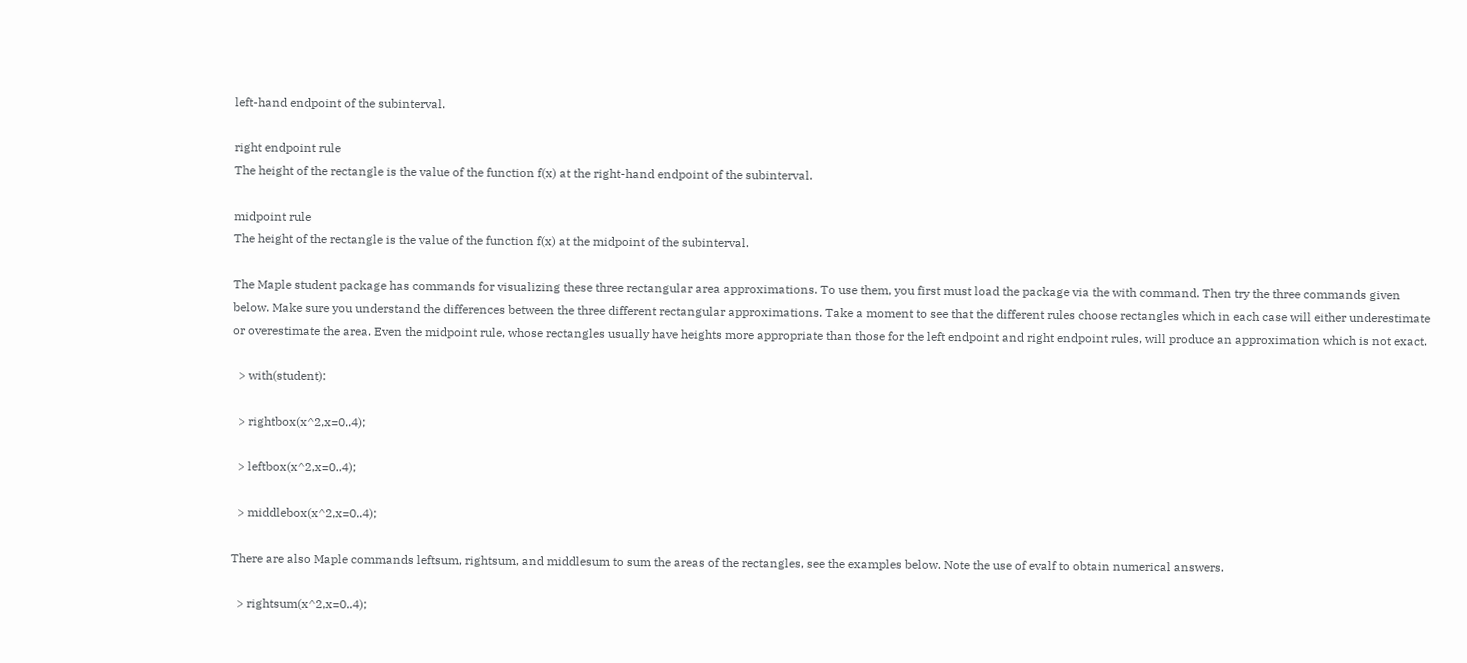left-hand endpoint of the subinterval.

right endpoint rule
The height of the rectangle is the value of the function f(x) at the right-hand endpoint of the subinterval.

midpoint rule
The height of the rectangle is the value of the function f(x) at the midpoint of the subinterval.

The Maple student package has commands for visualizing these three rectangular area approximations. To use them, you first must load the package via the with command. Then try the three commands given below. Make sure you understand the differences between the three different rectangular approximations. Take a moment to see that the different rules choose rectangles which in each case will either underestimate or overestimate the area. Even the midpoint rule, whose rectangles usually have heights more appropriate than those for the left endpoint and right endpoint rules, will produce an approximation which is not exact.

  > with(student):

  > rightbox(x^2,x=0..4);

  > leftbox(x^2,x=0..4);

  > middlebox(x^2,x=0..4);

There are also Maple commands leftsum, rightsum, and middlesum to sum the areas of the rectangles, see the examples below. Note the use of evalf to obtain numerical answers.

  > rightsum(x^2,x=0..4);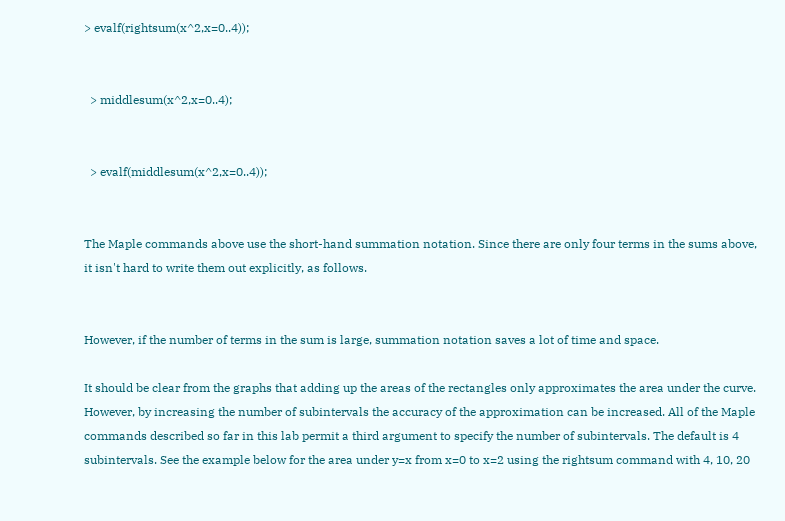> evalf(rightsum(x^2,x=0..4));


  > middlesum(x^2,x=0..4);


  > evalf(middlesum(x^2,x=0..4));


The Maple commands above use the short-hand summation notation. Since there are only four terms in the sums above, it isn't hard to write them out explicitly, as follows.


However, if the number of terms in the sum is large, summation notation saves a lot of time and space.

It should be clear from the graphs that adding up the areas of the rectangles only approximates the area under the curve. However, by increasing the number of subintervals the accuracy of the approximation can be increased. All of the Maple commands described so far in this lab permit a third argument to specify the number of subintervals. The default is 4 subintervals. See the example below for the area under y=x from x=0 to x=2 using the rightsum command with 4, 10, 20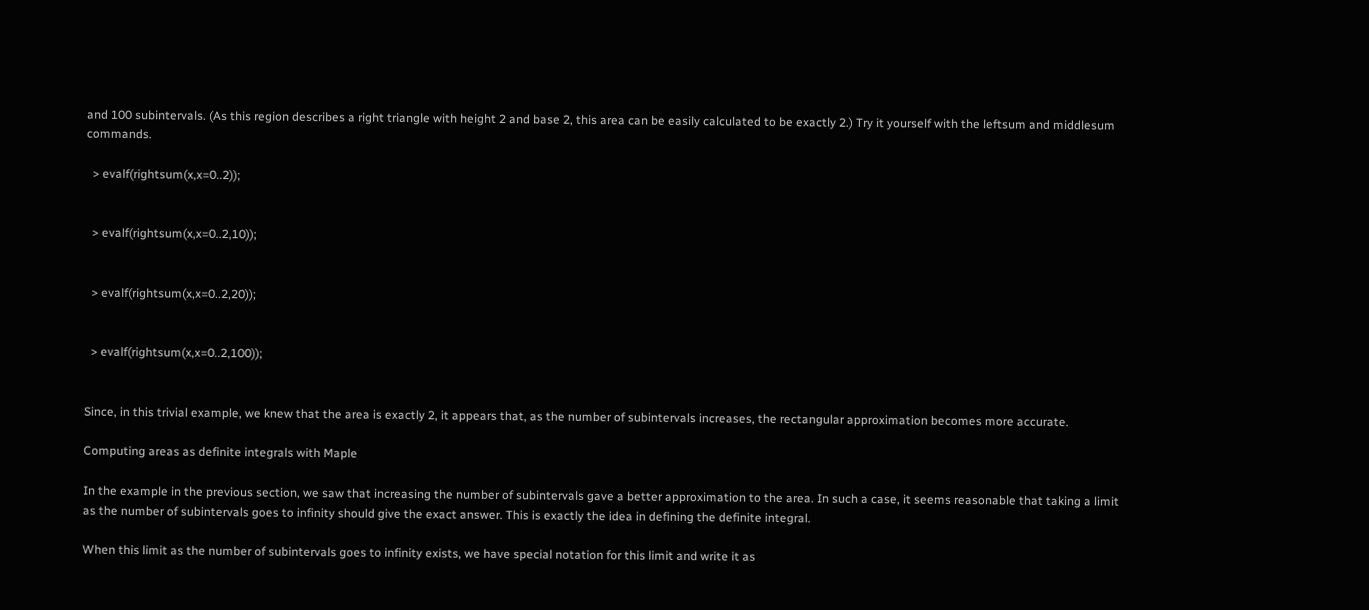and 100 subintervals. (As this region describes a right triangle with height 2 and base 2, this area can be easily calculated to be exactly 2.) Try it yourself with the leftsum and middlesum commands.

  > evalf(rightsum(x,x=0..2));


  > evalf(rightsum(x,x=0..2,10));


  > evalf(rightsum(x,x=0..2,20));


  > evalf(rightsum(x,x=0..2,100));


Since, in this trivial example, we knew that the area is exactly 2, it appears that, as the number of subintervals increases, the rectangular approximation becomes more accurate.

Computing areas as definite integrals with Maple

In the example in the previous section, we saw that increasing the number of subintervals gave a better approximation to the area. In such a case, it seems reasonable that taking a limit as the number of subintervals goes to infinity should give the exact answer. This is exactly the idea in defining the definite integral.

When this limit as the number of subintervals goes to infinity exists, we have special notation for this limit and write it as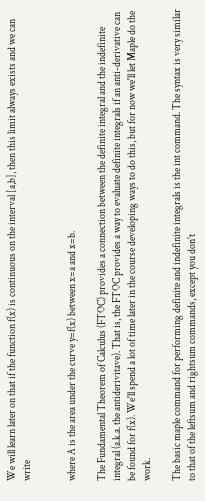We will learn later on that if the function f(x) is continuous on the interval [a,b], then this limit always exists and we can write


where A is the area under the curve y=f(x) between x=a and x=b.

The Fundamental Theorem of Calculus (FTOC) provides a connection between the definite integral and the indefinite integral (a.k.a. the antiderivitave). That is, the FTOC provides a way to evaluate definite integrals if an anti-derivative can be found for f(x). We'll spend a lot of time later in the course developing ways to do this, but for now we'll let Maple do the work.

The basic maple command for performing definite and indefinite integrals is the int command. The syntax is very similar to that of the leftsum and rightsum commands, except you don't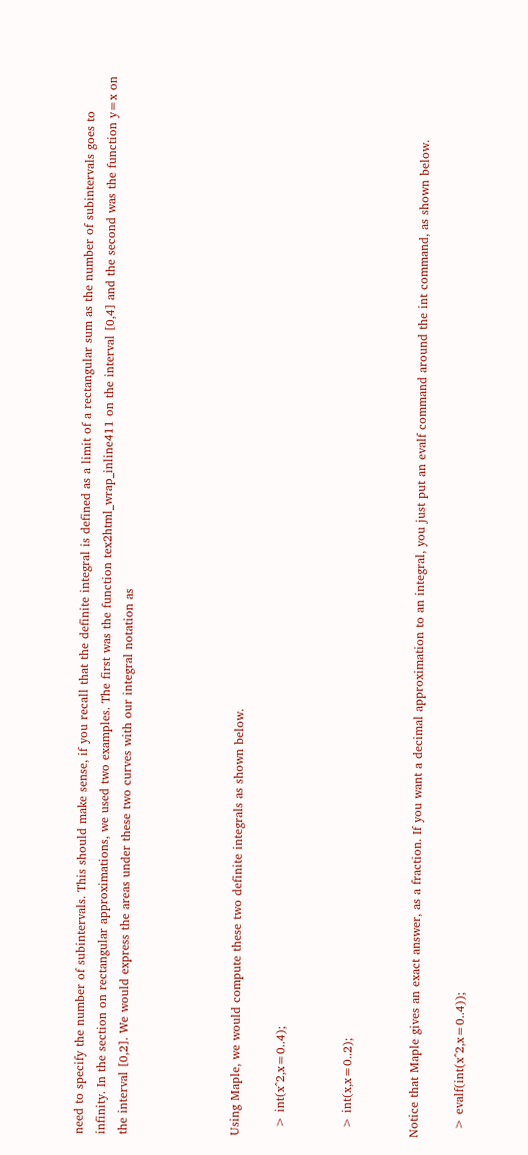need to specify the number of subintervals. This should make sense, if you recall that the definite integral is defined as a limit of a rectangular sum as the number of subintervals goes to infinity. In the section on rectangular approximations, we used two examples. The first was the function tex2html_wrap_inline411 on the interval [0,4] and the second was the function y=x on the interval [0,2]. We would express the areas under these two curves with our integral notation as




Using Maple, we would compute these two definite integrals as shown below.

  > int(x^2,x=0..4);


  > int(x,x=0..2);


Notice that Maple gives an exact answer, as a fraction. If you want a decimal approximation to an integral, you just put an evalf command around the int command, as shown below.

  > evalf(int(x^2,x=0..4));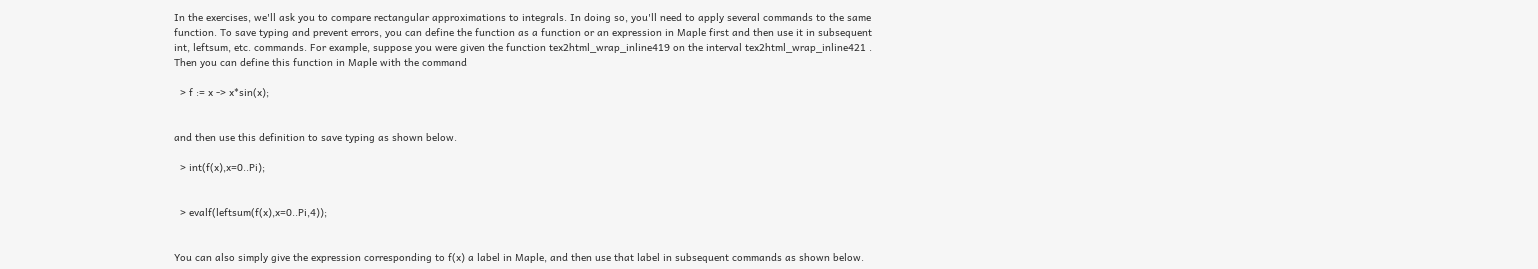In the exercises, we'll ask you to compare rectangular approximations to integrals. In doing so, you'll need to apply several commands to the same function. To save typing and prevent errors, you can define the function as a function or an expression in Maple first and then use it in subsequent int, leftsum, etc. commands. For example, suppose you were given the function tex2html_wrap_inline419 on the interval tex2html_wrap_inline421 . Then you can define this function in Maple with the command

  > f := x -> x*sin(x);


and then use this definition to save typing as shown below.

  > int(f(x),x=0..Pi);


  > evalf(leftsum(f(x),x=0..Pi,4));


You can also simply give the expression corresponding to f(x) a label in Maple, and then use that label in subsequent commands as shown below.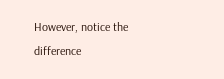However, notice the difference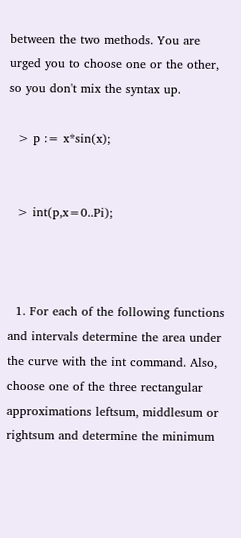between the two methods. You are urged you to choose one or the other, so you don't mix the syntax up.

  > p := x*sin(x);


  > int(p,x=0..Pi);



  1. For each of the following functions and intervals determine the area under the curve with the int command. Also, choose one of the three rectangular approximations leftsum, middlesum or rightsum and determine the minimum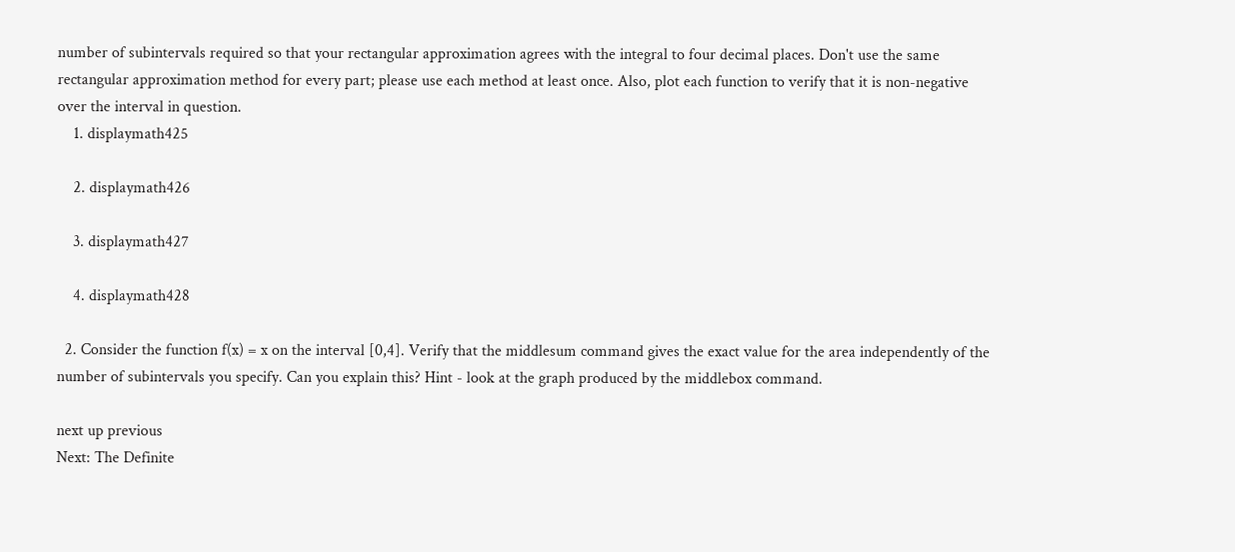number of subintervals required so that your rectangular approximation agrees with the integral to four decimal places. Don't use the same rectangular approximation method for every part; please use each method at least once. Also, plot each function to verify that it is non-negative over the interval in question.
    1. displaymath425

    2. displaymath426

    3. displaymath427

    4. displaymath428

  2. Consider the function f(x) = x on the interval [0,4]. Verify that the middlesum command gives the exact value for the area independently of the number of subintervals you specify. Can you explain this? Hint - look at the graph produced by the middlebox command.

next up previous
Next: The Definite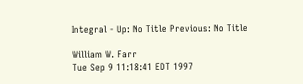Integral - Up: No Title Previous: No Title

William W. Farr
Tue Sep 9 11:18:41 EDT 1997